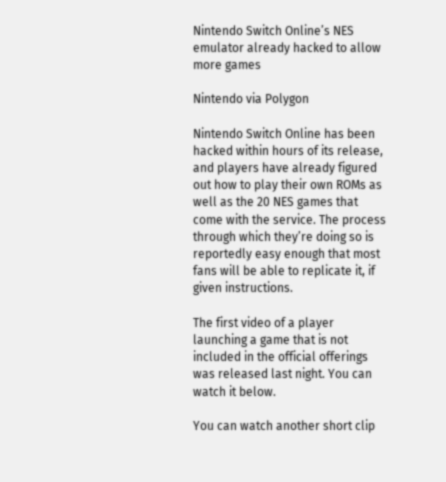Nintendo Switch Online’s NES emulator already hacked to allow more games

Nintendo via Polygon

Nintendo Switch Online has been hacked within hours of its release, and players have already figured out how to play their own ROMs as well as the 20 NES games that come with the service. The process through which they’re doing so is reportedly easy enough that most fans will be able to replicate it, if given instructions.

The first video of a player launching a game that is not included in the official offerings was released last night. You can watch it below.

You can watch another short clip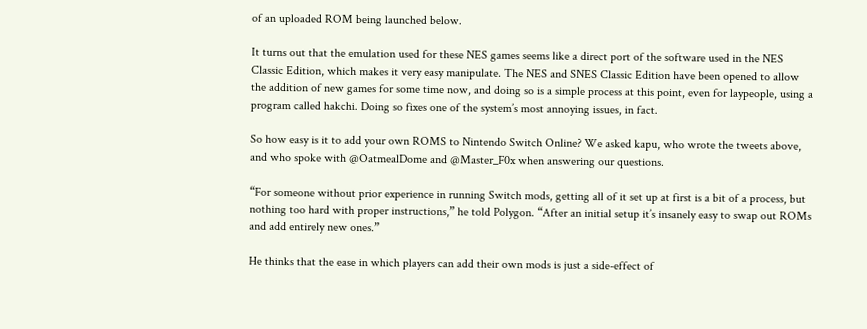of an uploaded ROM being launched below.

It turns out that the emulation used for these NES games seems like a direct port of the software used in the NES Classic Edition, which makes it very easy manipulate. The NES and SNES Classic Edition have been opened to allow the addition of new games for some time now, and doing so is a simple process at this point, even for laypeople, using a program called hakchi. Doing so fixes one of the system’s most annoying issues, in fact.

So how easy is it to add your own ROMS to Nintendo Switch Online? We asked kapu, who wrote the tweets above, and who spoke with @OatmealDome and @Master_F0x when answering our questions.

“For someone without prior experience in running Switch mods, getting all of it set up at first is a bit of a process, but nothing too hard with proper instructions,” he told Polygon. “After an initial setup it’s insanely easy to swap out ROMs and add entirely new ones.”

He thinks that the ease in which players can add their own mods is just a side-effect of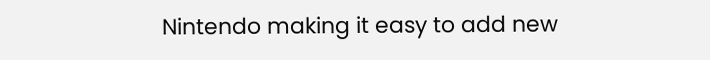Nintendo making it easy to add new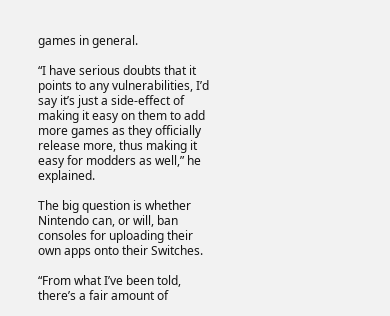games in general.

“I have serious doubts that it points to any vulnerabilities, I’d say it’s just a side-effect of making it easy on them to add more games as they officially release more, thus making it easy for modders as well,” he explained.

The big question is whether Nintendo can, or will, ban consoles for uploading their own apps onto their Switches.

“From what I’ve been told, there’s a fair amount of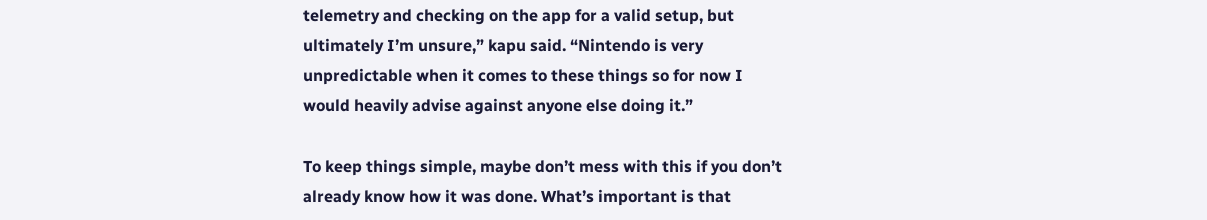telemetry and checking on the app for a valid setup, but ultimately I’m unsure,” kapu said. “Nintendo is very unpredictable when it comes to these things so for now I would heavily advise against anyone else doing it.”

To keep things simple, maybe don’t mess with this if you don’t already know how it was done. What’s important is that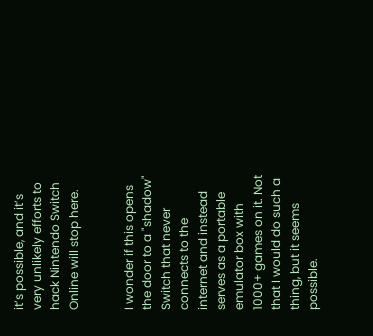it’s possible, and it’s very unlikely efforts to hack Nintendo Switch Online will stop here.


I wonder if this opens the door to a "shadow" Switch that never connects to the internet and instead serves as a portable emulator box with 1000+ games on it. Not that I would do such a thing, but it seems possible.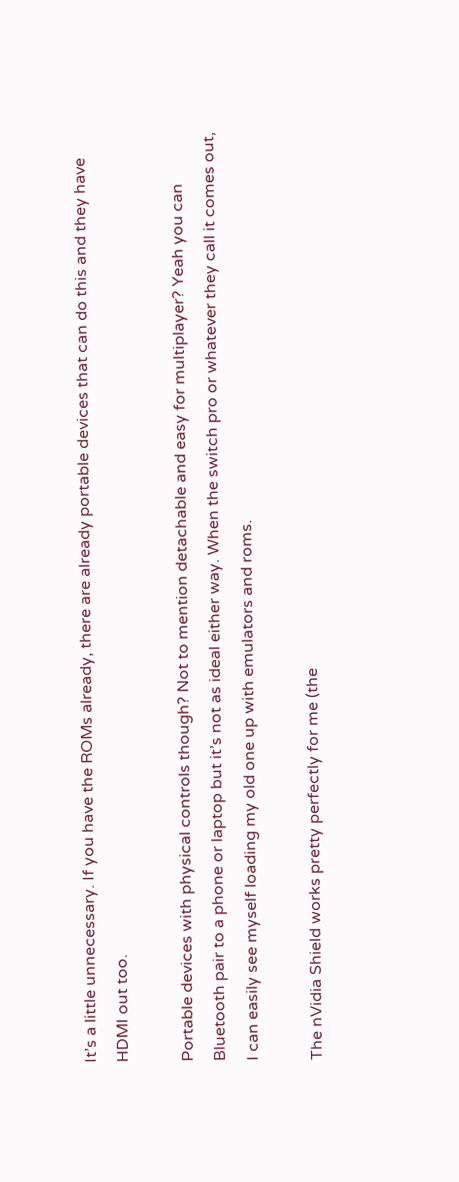It’s a little unnecessary. If you have the ROMs already, there are already portable devices that can do this and they have HDMI out too.

Portable devices with physical controls though? Not to mention detachable and easy for multiplayer? Yeah you can Bluetooth pair to a phone or laptop but it’s not as ideal either way. When the switch pro or whatever they call it comes out, I can easily see myself loading my old one up with emulators and roms.

The nVidia Shield works pretty perfectly for me (the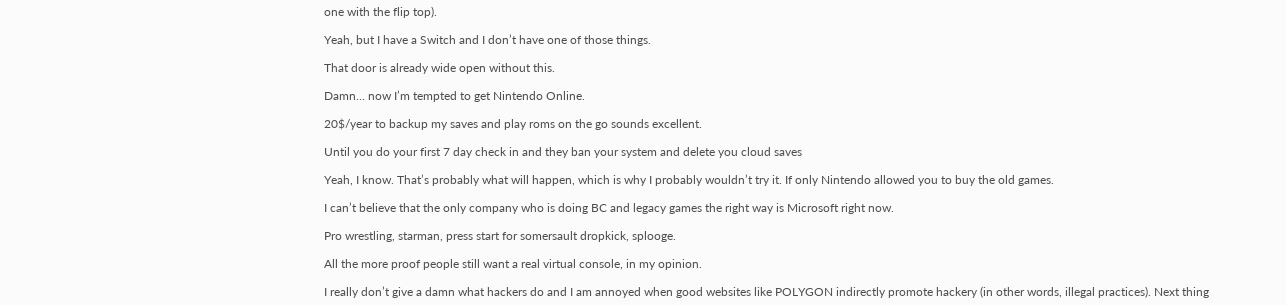one with the flip top).

Yeah, but I have a Switch and I don’t have one of those things.

That door is already wide open without this.

Damn… now I’m tempted to get Nintendo Online.

20$/year to backup my saves and play roms on the go sounds excellent.

Until you do your first 7 day check in and they ban your system and delete you cloud saves

Yeah, I know. That’s probably what will happen, which is why I probably wouldn’t try it. If only Nintendo allowed you to buy the old games.

I can’t believe that the only company who is doing BC and legacy games the right way is Microsoft right now.

Pro wrestling, starman, press start for somersault dropkick, splooge.

All the more proof people still want a real virtual console, in my opinion.

I really don’t give a damn what hackers do and I am annoyed when good websites like POLYGON indirectly promote hackery (in other words, illegal practices). Next thing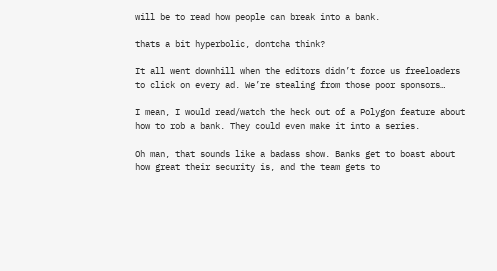will be to read how people can break into a bank.

thats a bit hyperbolic, dontcha think?

It all went downhill when the editors didn’t force us freeloaders to click on every ad. We’re stealing from those poor sponsors…

I mean, I would read/watch the heck out of a Polygon feature about how to rob a bank. They could even make it into a series.

Oh man, that sounds like a badass show. Banks get to boast about how great their security is, and the team gets to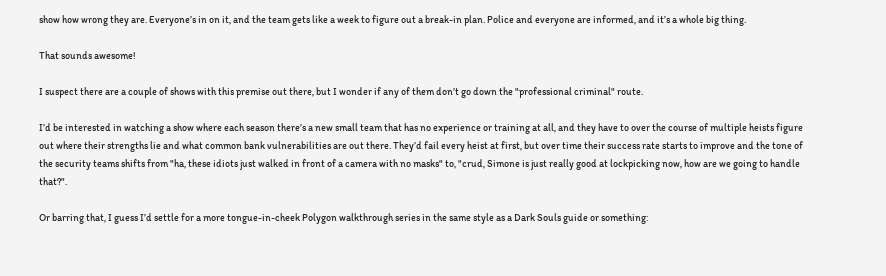show how wrong they are. Everyone’s in on it, and the team gets like a week to figure out a break-in plan. Police and everyone are informed, and it’s a whole big thing.

That sounds awesome!

I suspect there are a couple of shows with this premise out there, but I wonder if any of them don’t go down the "professional criminal" route.

I’d be interested in watching a show where each season there’s a new small team that has no experience or training at all, and they have to over the course of multiple heists figure out where their strengths lie and what common bank vulnerabilities are out there. They’d fail every heist at first, but over time their success rate starts to improve and the tone of the security teams shifts from "ha, these idiots just walked in front of a camera with no masks" to, "crud, Simone is just really good at lockpicking now, how are we going to handle that?".

Or barring that, I guess I’d settle for a more tongue-in-cheek Polygon walkthrough series in the same style as a Dark Souls guide or something: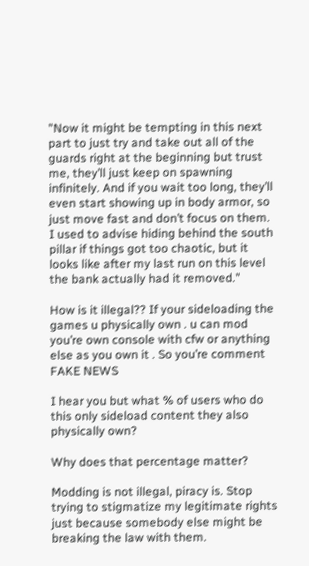"Now it might be tempting in this next part to just try and take out all of the guards right at the beginning but trust me, they’ll just keep on spawning infinitely. And if you wait too long, they’ll even start showing up in body armor, so just move fast and don’t focus on them. I used to advise hiding behind the south pillar if things got too chaotic, but it looks like after my last run on this level the bank actually had it removed."

How is it illegal?? If your sideloading the games u physically own . u can mod you’re own console with cfw or anything else as you own it . So you’re comment FAKE NEWS

I hear you but what % of users who do this only sideload content they also physically own?

Why does that percentage matter?

Modding is not illegal, piracy is. Stop trying to stigmatize my legitimate rights just because somebody else might be breaking the law with them.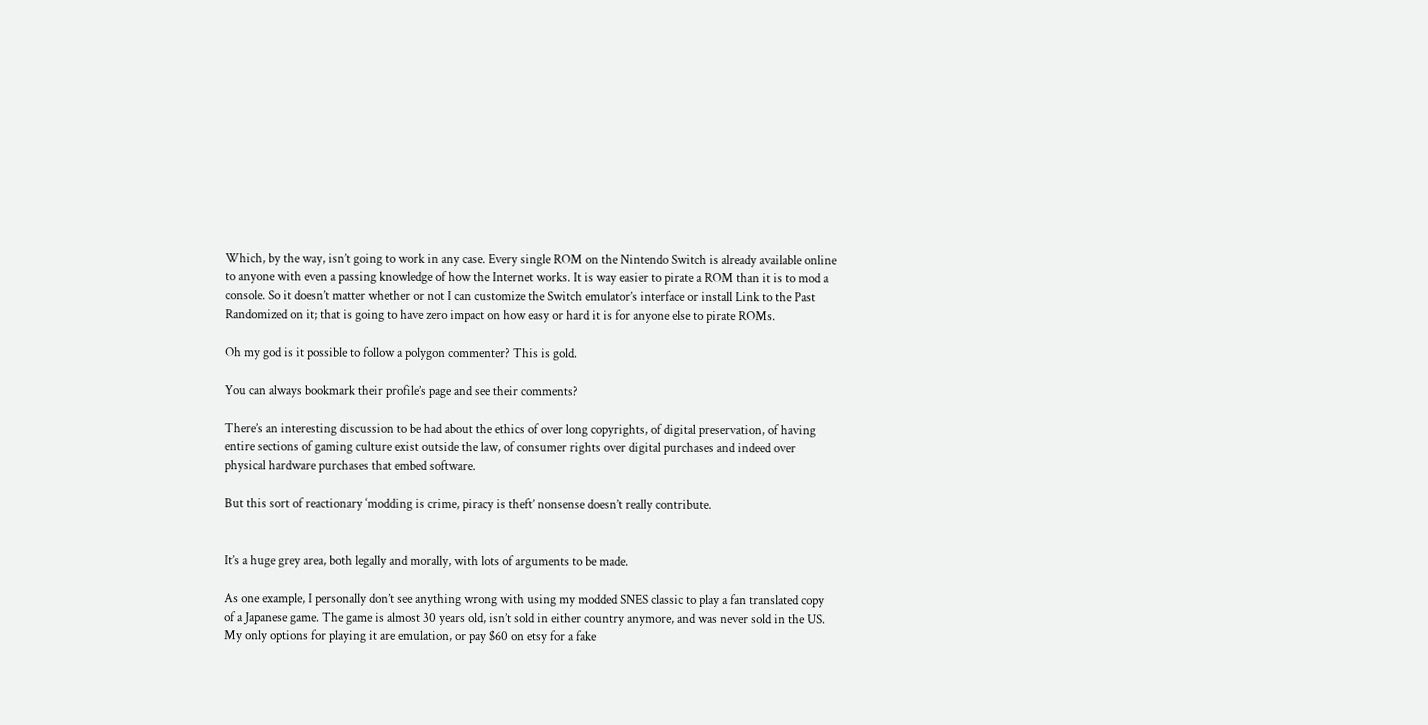Which, by the way, isn’t going to work in any case. Every single ROM on the Nintendo Switch is already available online to anyone with even a passing knowledge of how the Internet works. It is way easier to pirate a ROM than it is to mod a console. So it doesn’t matter whether or not I can customize the Switch emulator’s interface or install Link to the Past Randomized on it; that is going to have zero impact on how easy or hard it is for anyone else to pirate ROMs.

Oh my god is it possible to follow a polygon commenter? This is gold.

You can always bookmark their profile’s page and see their comments?

There’s an interesting discussion to be had about the ethics of over long copyrights, of digital preservation, of having entire sections of gaming culture exist outside the law, of consumer rights over digital purchases and indeed over physical hardware purchases that embed software.

But this sort of reactionary ‘modding is crime, piracy is theft’ nonsense doesn’t really contribute.


It’s a huge grey area, both legally and morally, with lots of arguments to be made.

As one example, I personally don’t see anything wrong with using my modded SNES classic to play a fan translated copy of a Japanese game. The game is almost 30 years old, isn’t sold in either country anymore, and was never sold in the US. My only options for playing it are emulation, or pay $60 on etsy for a fake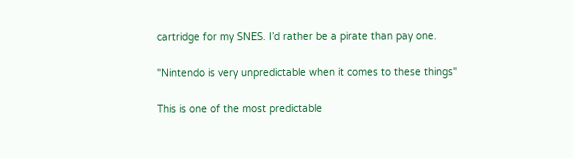cartridge for my SNES. I’d rather be a pirate than pay one.

"Nintendo is very unpredictable when it comes to these things"

This is one of the most predictable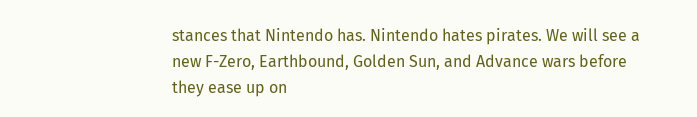stances that Nintendo has. Nintendo hates pirates. We will see a new F-Zero, Earthbound, Golden Sun, and Advance wars before they ease up on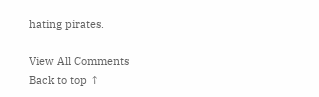hating pirates.

View All Comments
Back to top ↑